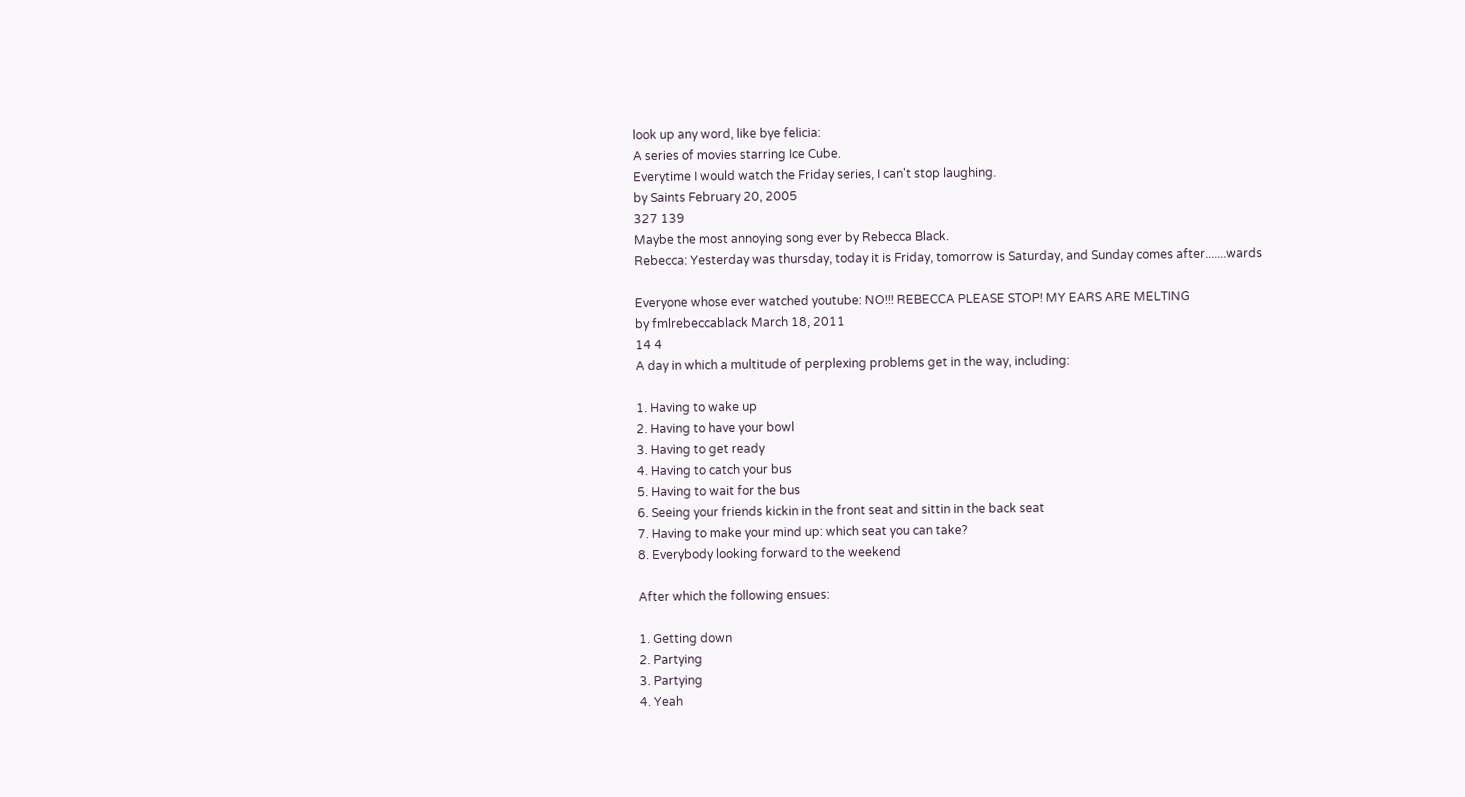look up any word, like bye felicia:
A series of movies starring Ice Cube.
Everytime I would watch the Friday series, I can't stop laughing.
by Saints February 20, 2005
327 139
Maybe the most annoying song ever by Rebecca Black.
Rebecca: Yesterday was thursday, today it is Friday, tomorrow is Saturday, and Sunday comes after.......wards

Everyone whose ever watched youtube: NO!!! REBECCA PLEASE STOP! MY EARS ARE MELTING
by fmlrebeccablack March 18, 2011
14 4
A day in which a multitude of perplexing problems get in the way, including:

1. Having to wake up
2. Having to have your bowl
3. Having to get ready
4. Having to catch your bus
5. Having to wait for the bus
6. Seeing your friends kickin in the front seat and sittin in the back seat
7. Having to make your mind up: which seat you can take?
8. Everybody looking forward to the weekend

After which the following ensues:

1. Getting down
2. Partying
3. Partying
4. Yeah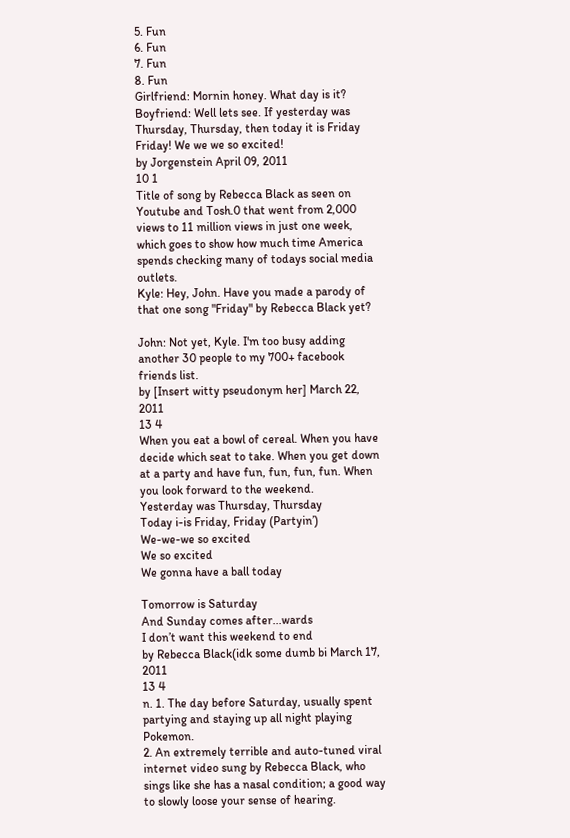5. Fun
6. Fun
7. Fun
8. Fun
Girlfriend: Mornin honey. What day is it?
Boyfriend: Well lets see. If yesterday was Thursday, Thursday, then today it is Friday Friday! We we we so excited!
by Jorgenstein April 09, 2011
10 1
Title of song by Rebecca Black as seen on Youtube and Tosh.0 that went from 2,000 views to 11 million views in just one week, which goes to show how much time America spends checking many of todays social media outlets.
Kyle: Hey, John. Have you made a parody of that one song "Friday" by Rebecca Black yet?

John: Not yet, Kyle. I'm too busy adding another 30 people to my 700+ facebook friends list.
by [Insert witty pseudonym her] March 22, 2011
13 4
When you eat a bowl of cereal. When you have decide which seat to take. When you get down at a party and have fun, fun, fun, fun. When you look forward to the weekend.
Yesterday was Thursday, Thursday
Today i-is Friday, Friday (Partyin’)
We-we-we so excited
We so excited
We gonna have a ball today

Tomorrow is Saturday
And Sunday comes after...wards
I don’t want this weekend to end
by Rebecca Black(idk some dumb bi March 17, 2011
13 4
n. 1. The day before Saturday, usually spent partying and staying up all night playing Pokemon.
2. An extremely terrible and auto-tuned viral internet video sung by Rebecca Black, who sings like she has a nasal condition; a good way to slowly loose your sense of hearing.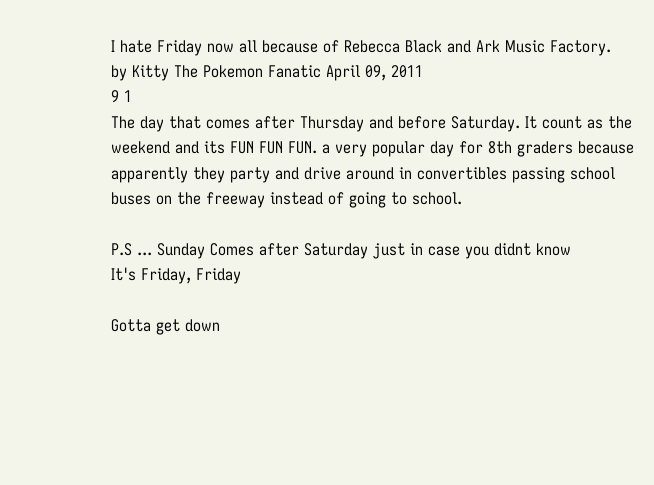I hate Friday now all because of Rebecca Black and Ark Music Factory.
by Kitty The Pokemon Fanatic April 09, 2011
9 1
The day that comes after Thursday and before Saturday. It count as the weekend and its FUN FUN FUN. a very popular day for 8th graders because apparently they party and drive around in convertibles passing school buses on the freeway instead of going to school.

P.S ... Sunday Comes after Saturday just in case you didnt know
It's Friday, Friday

Gotta get down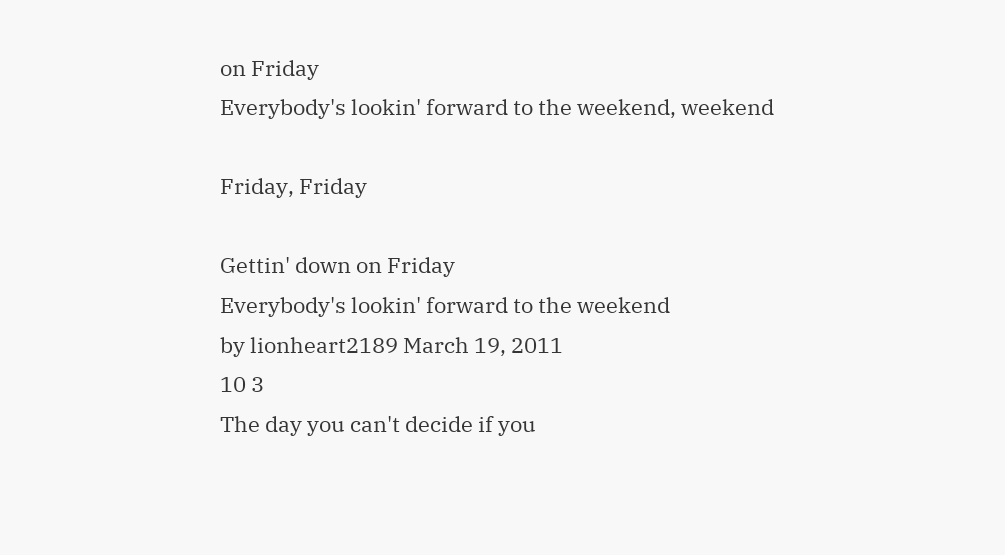on Friday
Everybody's lookin' forward to the weekend, weekend

Friday, Friday

Gettin' down on Friday
Everybody's lookin' forward to the weekend
by lionheart2189 March 19, 2011
10 3
The day you can't decide if you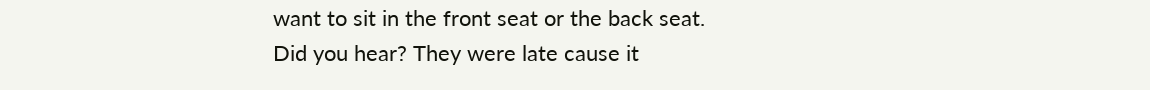want to sit in the front seat or the back seat.
Did you hear? They were late cause it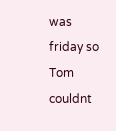was friday so Tom couldnt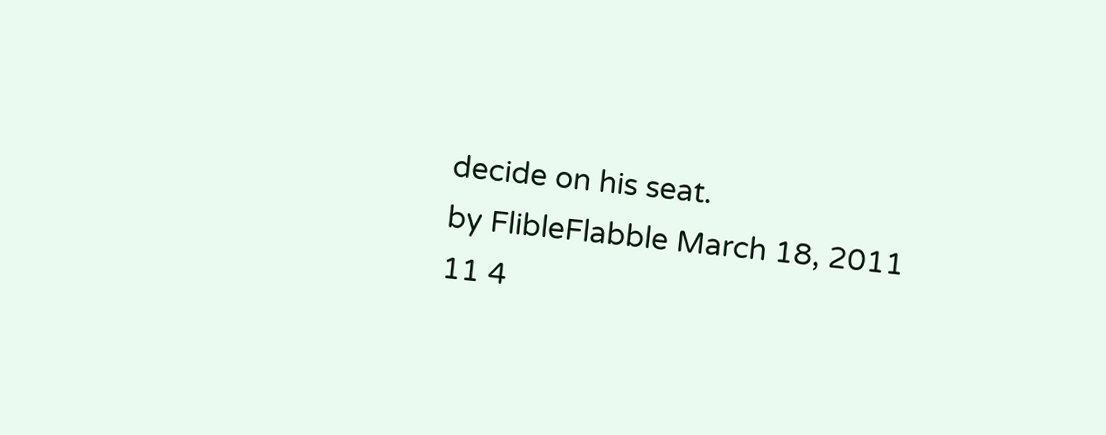decide on his seat.
by FlibleFlabble March 18, 2011
11 4